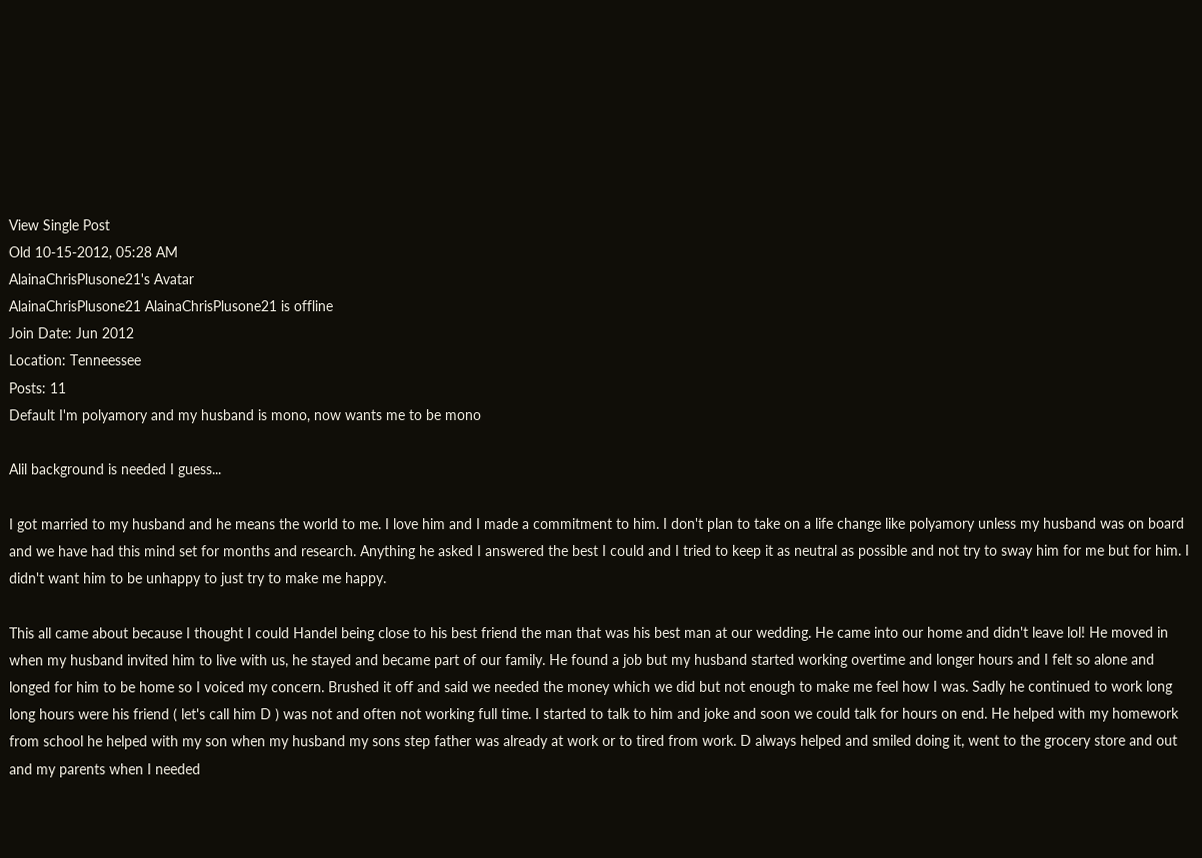View Single Post
Old 10-15-2012, 05:28 AM
AlainaChrisPlusone21's Avatar
AlainaChrisPlusone21 AlainaChrisPlusone21 is offline
Join Date: Jun 2012
Location: Tenneessee
Posts: 11
Default I'm polyamory and my husband is mono, now wants me to be mono

Alil background is needed I guess...

I got married to my husband and he means the world to me. I love him and I made a commitment to him. I don't plan to take on a life change like polyamory unless my husband was on board and we have had this mind set for months and research. Anything he asked I answered the best I could and I tried to keep it as neutral as possible and not try to sway him for me but for him. I didn't want him to be unhappy to just try to make me happy.

This all came about because I thought I could Handel being close to his best friend the man that was his best man at our wedding. He came into our home and didn't leave lol! He moved in when my husband invited him to live with us, he stayed and became part of our family. He found a job but my husband started working overtime and longer hours and I felt so alone and longed for him to be home so I voiced my concern. Brushed it off and said we needed the money which we did but not enough to make me feel how I was. Sadly he continued to work long long hours were his friend ( let's call him D ) was not and often not working full time. I started to talk to him and joke and soon we could talk for hours on end. He helped with my homework from school he helped with my son when my husband my sons step father was already at work or to tired from work. D always helped and smiled doing it, went to the grocery store and out and my parents when I needed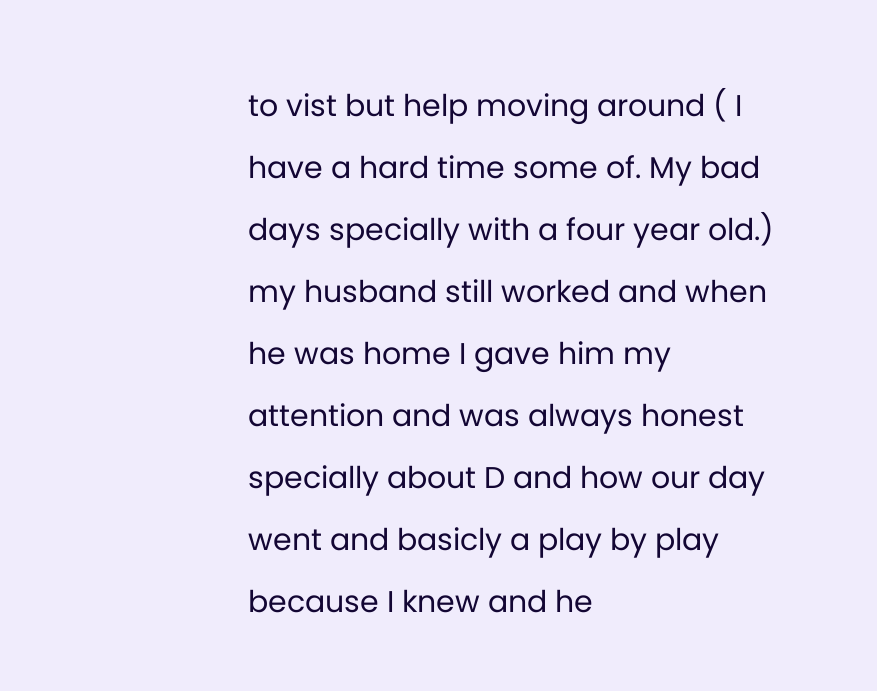to vist but help moving around ( I have a hard time some of. My bad days specially with a four year old.) my husband still worked and when he was home I gave him my attention and was always honest specially about D and how our day went and basicly a play by play because I knew and he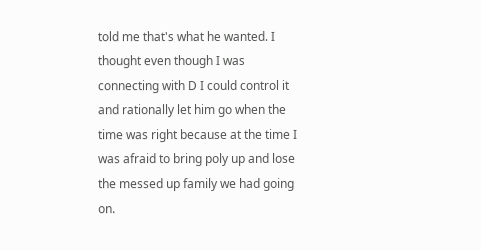told me that's what he wanted. I thought even though I was connecting with D I could control it and rationally let him go when the time was right because at the time I was afraid to bring poly up and lose the messed up family we had going on.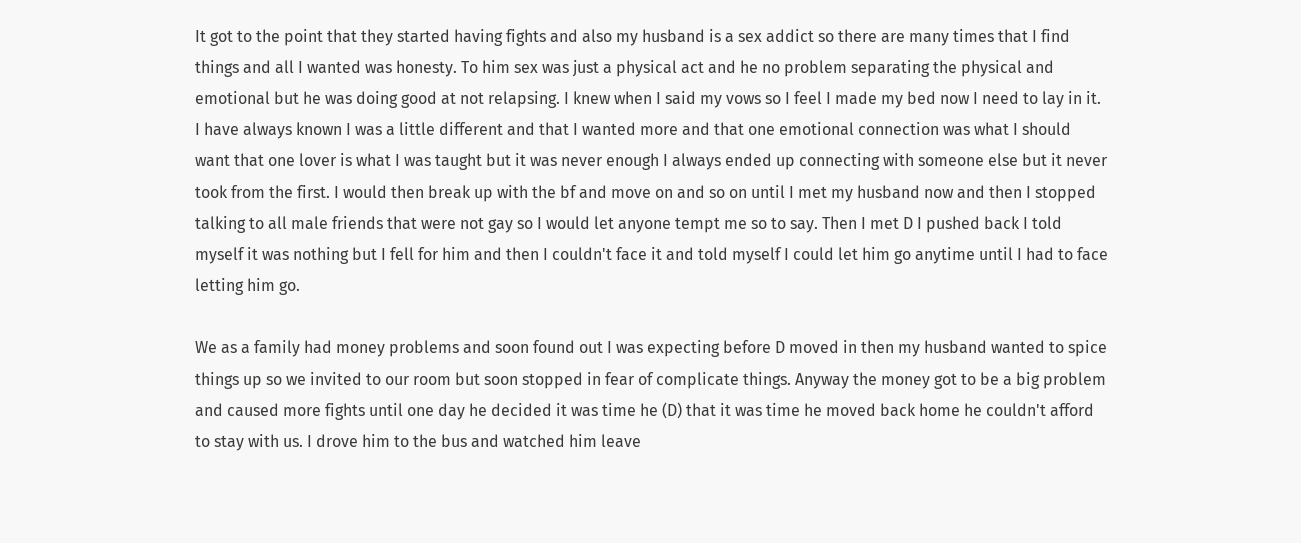It got to the point that they started having fights and also my husband is a sex addict so there are many times that I find things and all I wanted was honesty. To him sex was just a physical act and he no problem separating the physical and emotional but he was doing good at not relapsing. I knew when I said my vows so I feel I made my bed now I need to lay in it. I have always known I was a little different and that I wanted more and that one emotional connection was what I should want that one lover is what I was taught but it was never enough I always ended up connecting with someone else but it never took from the first. I would then break up with the bf and move on and so on until I met my husband now and then I stopped talking to all male friends that were not gay so I would let anyone tempt me so to say. Then I met D I pushed back I told myself it was nothing but I fell for him and then I couldn't face it and told myself I could let him go anytime until I had to face letting him go.

We as a family had money problems and soon found out I was expecting before D moved in then my husband wanted to spice things up so we invited to our room but soon stopped in fear of complicate things. Anyway the money got to be a big problem and caused more fights until one day he decided it was time he (D) that it was time he moved back home he couldn't afford to stay with us. I drove him to the bus and watched him leave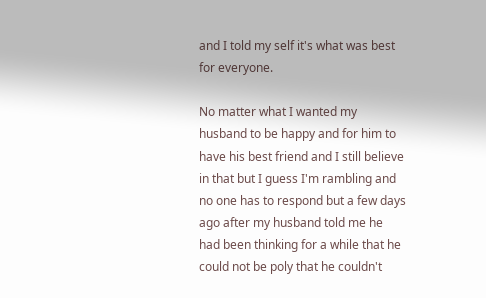and I told my self it's what was best for everyone.

No matter what I wanted my husband to be happy and for him to have his best friend and I still believe in that but I guess I'm rambling and no one has to respond but a few days ago after my husband told me he had been thinking for a while that he could not be poly that he couldn't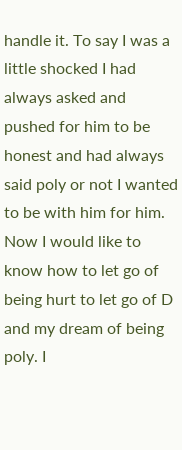handle it. To say I was a little shocked I had always asked and pushed for him to be honest and had always said poly or not I wanted to be with him for him. Now I would like to know how to let go of being hurt to let go of D and my dream of being poly. I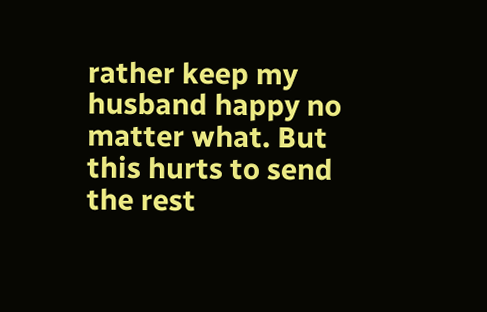rather keep my husband happy no matter what. But this hurts to send the rest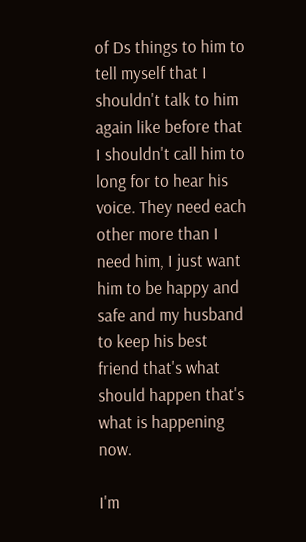of Ds things to him to tell myself that I shouldn't talk to him again like before that I shouldn't call him to long for to hear his voice. They need each other more than I need him, I just want him to be happy and safe and my husband to keep his best friend that's what should happen that's what is happening now.

I'm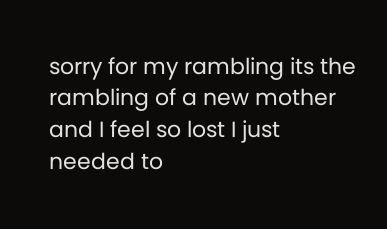sorry for my rambling its the rambling of a new mother and I feel so lost I just needed to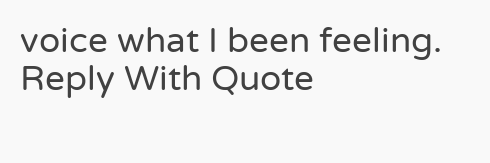voice what I been feeling.
Reply With Quote